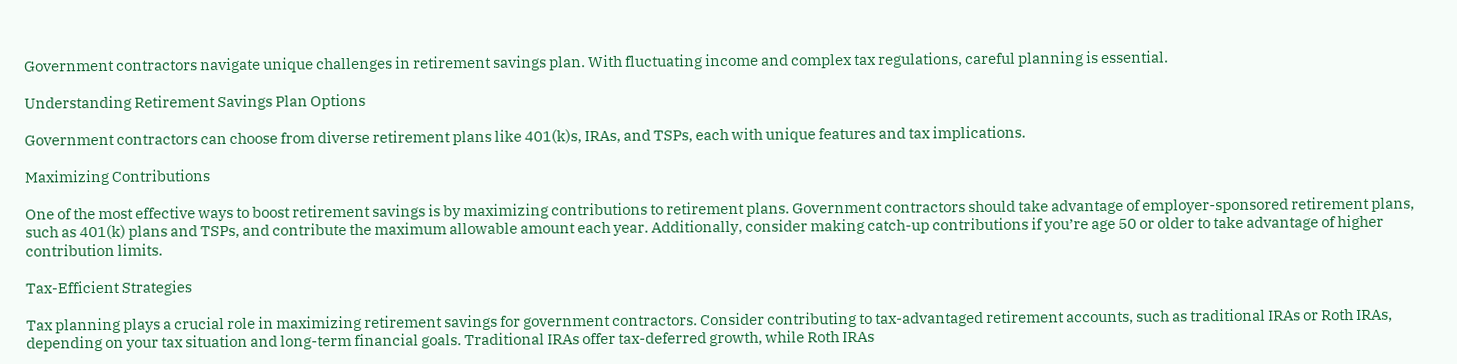Government contractors navigate unique challenges in retirement savings plan. With fluctuating income and complex tax regulations, careful planning is essential.

Understanding Retirement Savings Plan Options

Government contractors can choose from diverse retirement plans like 401(k)s, IRAs, and TSPs, each with unique features and tax implications.

Maximizing Contributions

One of the most effective ways to boost retirement savings is by maximizing contributions to retirement plans. Government contractors should take advantage of employer-sponsored retirement plans, such as 401(k) plans and TSPs, and contribute the maximum allowable amount each year. Additionally, consider making catch-up contributions if you’re age 50 or older to take advantage of higher contribution limits.

Tax-Efficient Strategies

Tax planning plays a crucial role in maximizing retirement savings for government contractors. Consider contributing to tax-advantaged retirement accounts, such as traditional IRAs or Roth IRAs, depending on your tax situation and long-term financial goals. Traditional IRAs offer tax-deferred growth, while Roth IRAs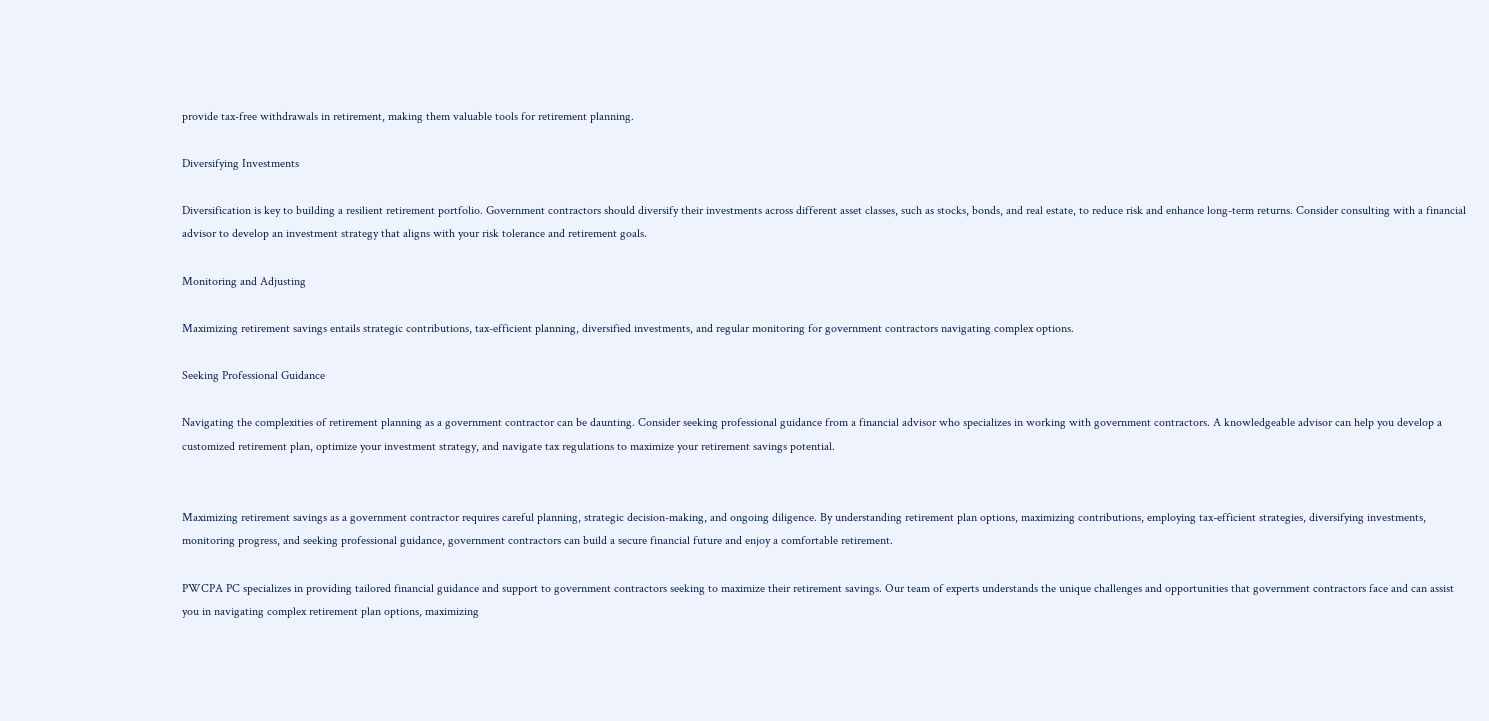provide tax-free withdrawals in retirement, making them valuable tools for retirement planning.

Diversifying Investments

Diversification is key to building a resilient retirement portfolio. Government contractors should diversify their investments across different asset classes, such as stocks, bonds, and real estate, to reduce risk and enhance long-term returns. Consider consulting with a financial advisor to develop an investment strategy that aligns with your risk tolerance and retirement goals.

Monitoring and Adjusting

Maximizing retirement savings entails strategic contributions, tax-efficient planning, diversified investments, and regular monitoring for government contractors navigating complex options.

Seeking Professional Guidance

Navigating the complexities of retirement planning as a government contractor can be daunting. Consider seeking professional guidance from a financial advisor who specializes in working with government contractors. A knowledgeable advisor can help you develop a customized retirement plan, optimize your investment strategy, and navigate tax regulations to maximize your retirement savings potential.


Maximizing retirement savings as a government contractor requires careful planning, strategic decision-making, and ongoing diligence. By understanding retirement plan options, maximizing contributions, employing tax-efficient strategies, diversifying investments, monitoring progress, and seeking professional guidance, government contractors can build a secure financial future and enjoy a comfortable retirement.

PWCPA PC specializes in providing tailored financial guidance and support to government contractors seeking to maximize their retirement savings. Our team of experts understands the unique challenges and opportunities that government contractors face and can assist you in navigating complex retirement plan options, maximizing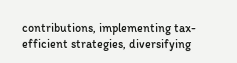contributions, implementing tax-efficient strategies, diversifying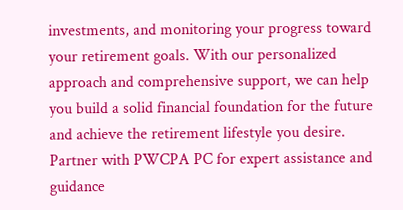investments, and monitoring your progress toward your retirement goals. With our personalized approach and comprehensive support, we can help you build a solid financial foundation for the future and achieve the retirement lifestyle you desire. Partner with PWCPA PC for expert assistance and guidance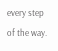every step of the way.